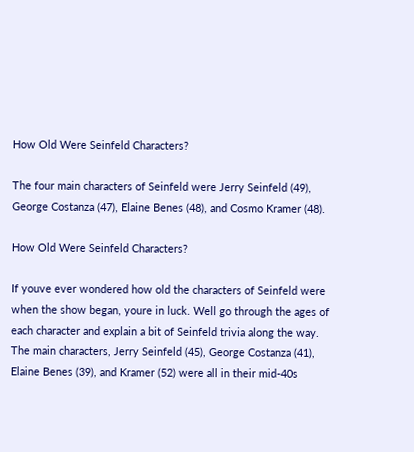How Old Were Seinfeld Characters?

The four main characters of Seinfeld were Jerry Seinfeld (49), George Costanza (47), Elaine Benes (48), and Cosmo Kramer (48).

How Old Were Seinfeld Characters?

If youve ever wondered how old the characters of Seinfeld were when the show began, youre in luck. Well go through the ages of each character and explain a bit of Seinfeld trivia along the way. The main characters, Jerry Seinfeld (45), George Costanza (41), Elaine Benes (39), and Kramer (52) were all in their mid-40s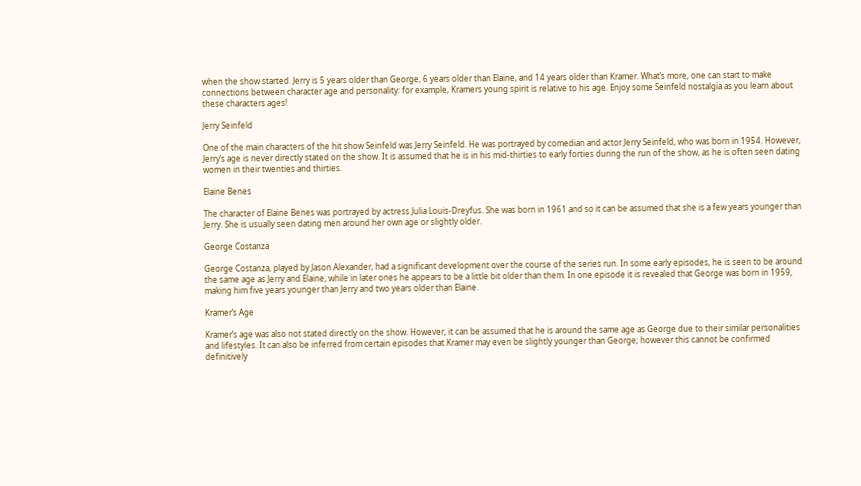when the show started. Jerry is 5 years older than George, 6 years older than Elaine, and 14 years older than Kramer. What’s more, one can start to make connections between character age and personality: for example, Kramers young spirit is relative to his age. Enjoy some Seinfeld nostalgia as you learn about these characters ages!

Jerry Seinfeld

One of the main characters of the hit show Seinfeld was Jerry Seinfeld. He was portrayed by comedian and actor Jerry Seinfeld, who was born in 1954. However, Jerry’s age is never directly stated on the show. It is assumed that he is in his mid-thirties to early forties during the run of the show, as he is often seen dating women in their twenties and thirties.

Elaine Benes

The character of Elaine Benes was portrayed by actress Julia Louis-Dreyfus. She was born in 1961 and so it can be assumed that she is a few years younger than Jerry. She is usually seen dating men around her own age or slightly older.

George Costanza

George Costanza, played by Jason Alexander, had a significant development over the course of the series run. In some early episodes, he is seen to be around the same age as Jerry and Elaine, while in later ones he appears to be a little bit older than them. In one episode it is revealed that George was born in 1959, making him five years younger than Jerry and two years older than Elaine.

Kramer’s Age

Kramer’s age was also not stated directly on the show. However, it can be assumed that he is around the same age as George due to their similar personalities and lifestyles. It can also be inferred from certain episodes that Kramer may even be slightly younger than George; however this cannot be confirmed definitively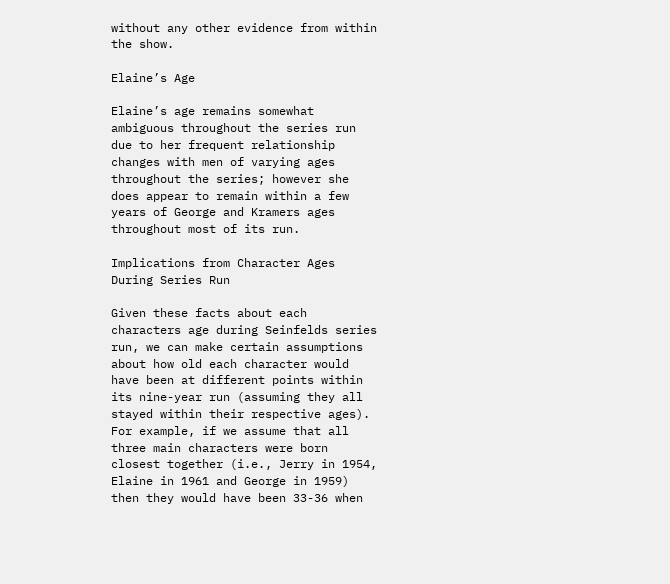without any other evidence from within the show.

Elaine’s Age

Elaine’s age remains somewhat ambiguous throughout the series run due to her frequent relationship changes with men of varying ages throughout the series; however she does appear to remain within a few years of George and Kramers ages throughout most of its run.

Implications from Character Ages During Series Run

Given these facts about each characters age during Seinfelds series run, we can make certain assumptions about how old each character would have been at different points within its nine-year run (assuming they all stayed within their respective ages). For example, if we assume that all three main characters were born closest together (i.e., Jerry in 1954, Elaine in 1961 and George in 1959) then they would have been 33-36 when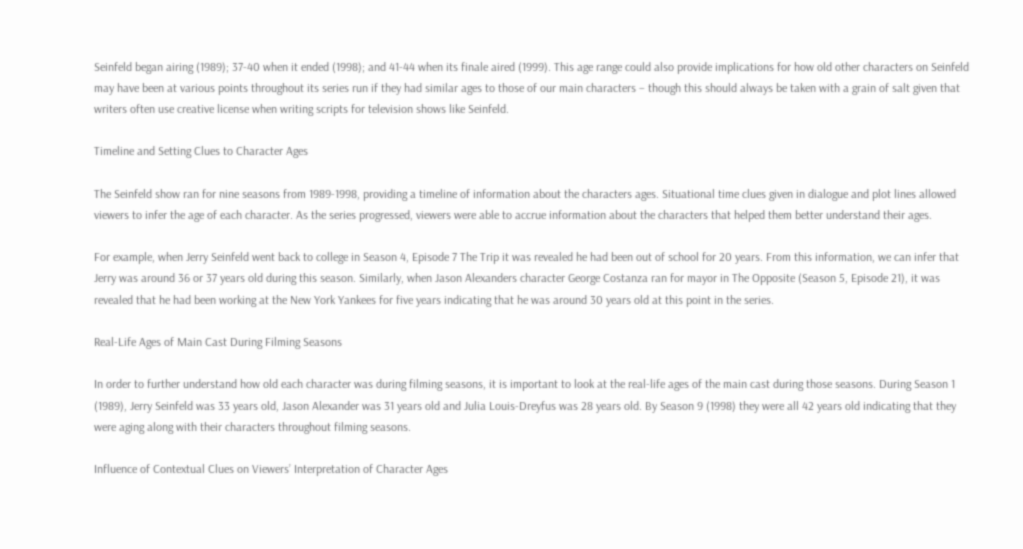Seinfeld began airing (1989); 37-40 when it ended (1998); and 41-44 when its finale aired (1999). This age range could also provide implications for how old other characters on Seinfeld may have been at various points throughout its series run if they had similar ages to those of our main characters – though this should always be taken with a grain of salt given that writers often use creative license when writing scripts for television shows like Seinfeld.

Timeline and Setting Clues to Character Ages

The Seinfeld show ran for nine seasons from 1989-1998, providing a timeline of information about the characters ages. Situational time clues given in dialogue and plot lines allowed viewers to infer the age of each character. As the series progressed, viewers were able to accrue information about the characters that helped them better understand their ages.

For example, when Jerry Seinfeld went back to college in Season 4, Episode 7 The Trip it was revealed he had been out of school for 20 years. From this information, we can infer that Jerry was around 36 or 37 years old during this season. Similarly, when Jason Alexanders character George Costanza ran for mayor in The Opposite (Season 5, Episode 21), it was revealed that he had been working at the New York Yankees for five years indicating that he was around 30 years old at this point in the series.

Real-Life Ages of Main Cast During Filming Seasons

In order to further understand how old each character was during filming seasons, it is important to look at the real-life ages of the main cast during those seasons. During Season 1 (1989), Jerry Seinfeld was 33 years old, Jason Alexander was 31 years old and Julia Louis-Dreyfus was 28 years old. By Season 9 (1998) they were all 42 years old indicating that they were aging along with their characters throughout filming seasons.

Influence of Contextual Clues on Viewers’ Interpretation of Character Ages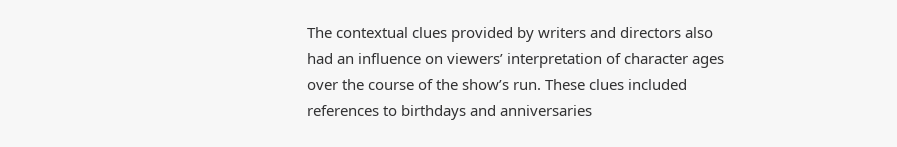The contextual clues provided by writers and directors also had an influence on viewers’ interpretation of character ages over the course of the show’s run. These clues included references to birthdays and anniversaries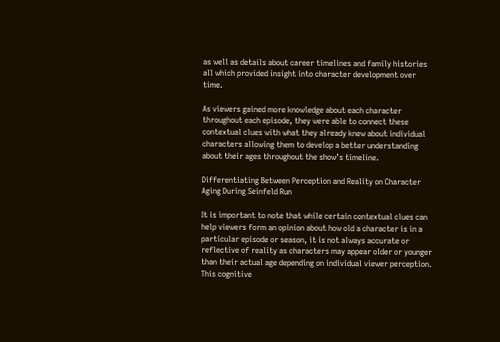as well as details about career timelines and family histories all which provided insight into character development over time.

As viewers gained more knowledge about each character throughout each episode, they were able to connect these contextual clues with what they already knew about individual characters allowing them to develop a better understanding about their ages throughout the show’s timeline.

Differentiating Between Perception and Reality on Character Aging During Seinfeld Run

It is important to note that while certain contextual clues can help viewers form an opinion about how old a character is in a particular episode or season, it is not always accurate or reflective of reality as characters may appear older or younger than their actual age depending on individual viewer perception. This cognitive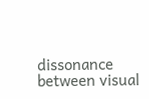dissonance between visual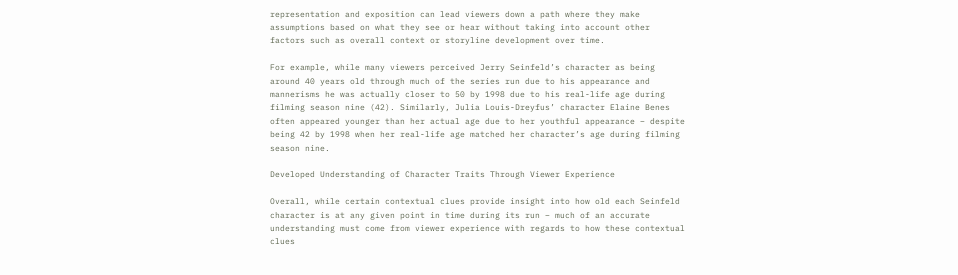representation and exposition can lead viewers down a path where they make assumptions based on what they see or hear without taking into account other factors such as overall context or storyline development over time.

For example, while many viewers perceived Jerry Seinfeld’s character as being around 40 years old through much of the series run due to his appearance and mannerisms he was actually closer to 50 by 1998 due to his real-life age during filming season nine (42). Similarly, Julia Louis-Dreyfus’ character Elaine Benes often appeared younger than her actual age due to her youthful appearance – despite being 42 by 1998 when her real-life age matched her character’s age during filming season nine.

Developed Understanding of Character Traits Through Viewer Experience

Overall, while certain contextual clues provide insight into how old each Seinfeld character is at any given point in time during its run – much of an accurate understanding must come from viewer experience with regards to how these contextual clues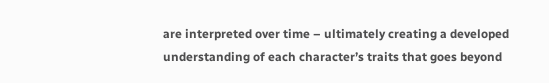are interpreted over time – ultimately creating a developed understanding of each character’s traits that goes beyond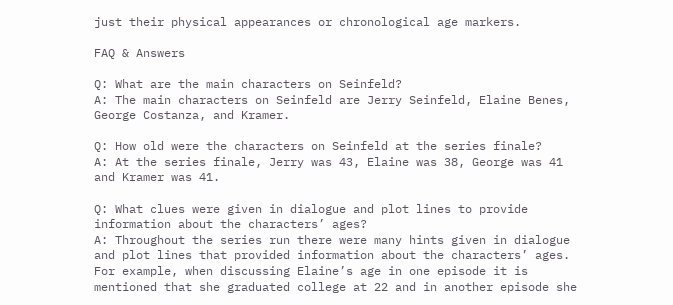just their physical appearances or chronological age markers.

FAQ & Answers

Q: What are the main characters on Seinfeld?
A: The main characters on Seinfeld are Jerry Seinfeld, Elaine Benes, George Costanza, and Kramer.

Q: How old were the characters on Seinfeld at the series finale?
A: At the series finale, Jerry was 43, Elaine was 38, George was 41 and Kramer was 41.

Q: What clues were given in dialogue and plot lines to provide information about the characters’ ages?
A: Throughout the series run there were many hints given in dialogue and plot lines that provided information about the characters’ ages. For example, when discussing Elaine’s age in one episode it is mentioned that she graduated college at 22 and in another episode she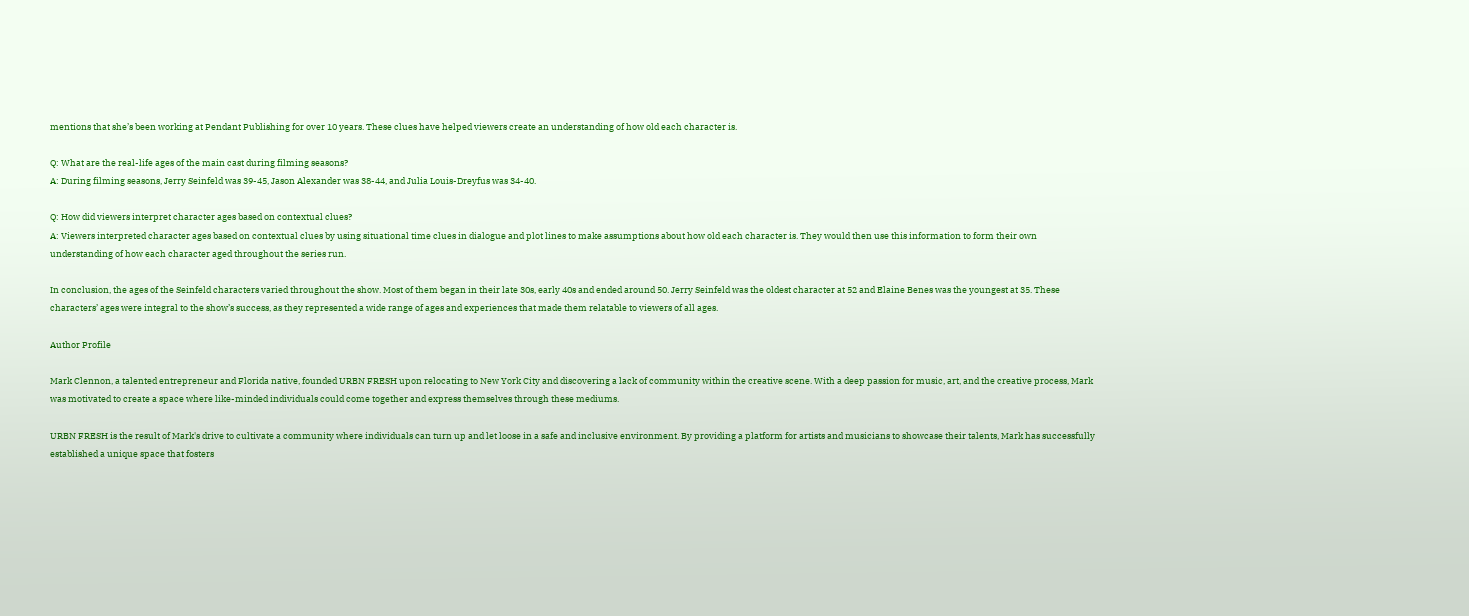mentions that she’s been working at Pendant Publishing for over 10 years. These clues have helped viewers create an understanding of how old each character is.

Q: What are the real-life ages of the main cast during filming seasons?
A: During filming seasons, Jerry Seinfeld was 39-45, Jason Alexander was 38-44, and Julia Louis-Dreyfus was 34-40.

Q: How did viewers interpret character ages based on contextual clues?
A: Viewers interpreted character ages based on contextual clues by using situational time clues in dialogue and plot lines to make assumptions about how old each character is. They would then use this information to form their own understanding of how each character aged throughout the series run.

In conclusion, the ages of the Seinfeld characters varied throughout the show. Most of them began in their late 30s, early 40s and ended around 50. Jerry Seinfeld was the oldest character at 52 and Elaine Benes was the youngest at 35. These characters’ ages were integral to the show’s success, as they represented a wide range of ages and experiences that made them relatable to viewers of all ages.

Author Profile

Mark Clennon, a talented entrepreneur and Florida native, founded URBN FRESH upon relocating to New York City and discovering a lack of community within the creative scene. With a deep passion for music, art, and the creative process, Mark was motivated to create a space where like-minded individuals could come together and express themselves through these mediums.

URBN FRESH is the result of Mark's drive to cultivate a community where individuals can turn up and let loose in a safe and inclusive environment. By providing a platform for artists and musicians to showcase their talents, Mark has successfully established a unique space that fosters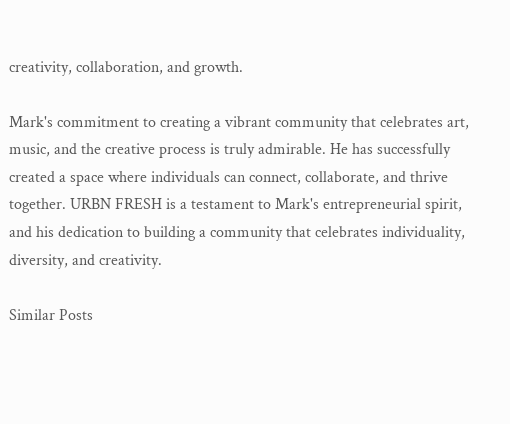creativity, collaboration, and growth.

Mark's commitment to creating a vibrant community that celebrates art, music, and the creative process is truly admirable. He has successfully created a space where individuals can connect, collaborate, and thrive together. URBN FRESH is a testament to Mark's entrepreneurial spirit, and his dedication to building a community that celebrates individuality, diversity, and creativity.

Similar Posts